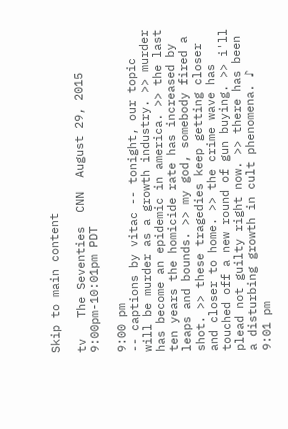Skip to main content

tv   The Seventies  CNN  August 29, 2015 9:00pm-10:01pm PDT

9:00 pm
-- captions by vitac -- tonight, our topic will be murder as a growth industry. >> murder has become an epidemic in america. >> the last ten years the homicide rate has increased by leaps and bounds. >> my god, somebody fired a shot. >> these tragedies keep getting closer and closer to home. >> the crime wave has touched off a new round of gun buying. >> i'll plead not guilty right now. >> there has been a disturbing growth in cult phenomena. ♪
9:01 pm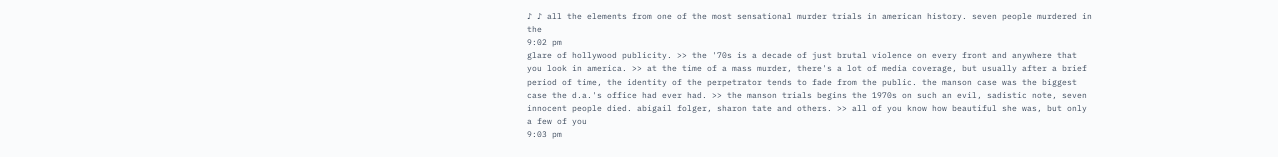♪ ♪ all the elements from one of the most sensational murder trials in american history. seven people murdered in the
9:02 pm
glare of hollywood publicity. >> the '70s is a decade of just brutal violence on every front and anywhere that you look in america. >> at the time of a mass murder, there's a lot of media coverage, but usually after a brief period of time, the identity of the perpetrator tends to fade from the public. the manson case was the biggest case the d.a.'s office had ever had. >> the manson trials begins the 1970s on such an evil, sadistic note, seven innocent people died. abigail folger, sharon tate and others. >> all of you know how beautiful she was, but only a few of you
9:03 pm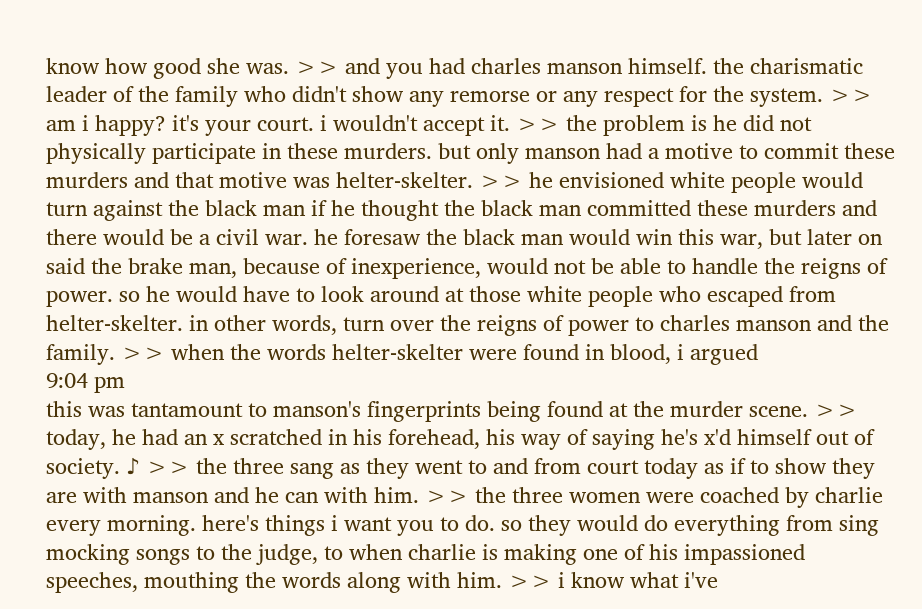know how good she was. >> and you had charles manson himself. the charismatic leader of the family who didn't show any remorse or any respect for the system. >> am i happy? it's your court. i wouldn't accept it. >> the problem is he did not physically participate in these murders. but only manson had a motive to commit these murders and that motive was helter-skelter. >> he envisioned white people would turn against the black man if he thought the black man committed these murders and there would be a civil war. he foresaw the black man would win this war, but later on said the brake man, because of inexperience, would not be able to handle the reigns of power. so he would have to look around at those white people who escaped from helter-skelter. in other words, turn over the reigns of power to charles manson and the family. >> when the words helter-skelter were found in blood, i argued
9:04 pm
this was tantamount to manson's fingerprints being found at the murder scene. >> today, he had an x scratched in his forehead, his way of saying he's x'd himself out of society. ♪ >> the three sang as they went to and from court today as if to show they are with manson and he can with him. >> the three women were coached by charlie every morning. here's things i want you to do. so they would do everything from sing mocking songs to the judge, to when charlie is making one of his impassioned speeches, mouthing the words along with him. >> i know what i've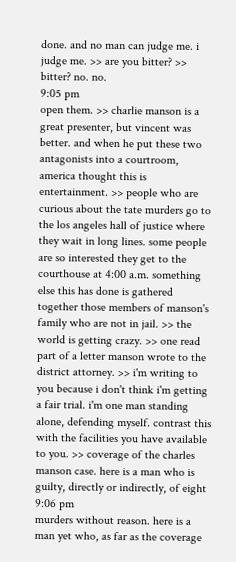done. and no man can judge me. i judge me. >> are you bitter? >> bitter? no. no.
9:05 pm
open them. >> charlie manson is a great presenter, but vincent was better. and when he put these two antagonists into a courtroom, america thought this is entertainment. >> people who are curious about the tate murders go to the los angeles hall of justice where they wait in long lines. some people are so interested they get to the courthouse at 4:00 a.m. something else this has done is gathered together those members of manson's family who are not in jail. >> the world is getting crazy. >> one read part of a letter manson wrote to the district attorney. >> i'm writing to you because i don't think i'm getting a fair trial. i'm one man standing alone, defending myself. contrast this with the facilities you have available to you. >> coverage of the charles manson case. here is a man who is guilty, directly or indirectly, of eight
9:06 pm
murders without reason. here is a man yet who, as far as the coverage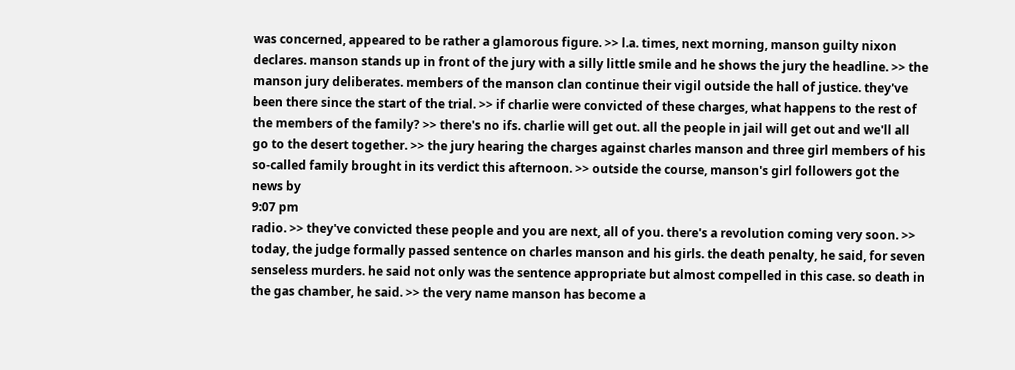was concerned, appeared to be rather a glamorous figure. >> l.a. times, next morning, manson guilty nixon declares. manson stands up in front of the jury with a silly little smile and he shows the jury the headline. >> the manson jury deliberates. members of the manson clan continue their vigil outside the hall of justice. they've been there since the start of the trial. >> if charlie were convicted of these charges, what happens to the rest of the members of the family? >> there's no ifs. charlie will get out. all the people in jail will get out and we'll all go to the desert together. >> the jury hearing the charges against charles manson and three girl members of his so-called family brought in its verdict this afternoon. >> outside the course, manson's girl followers got the news by
9:07 pm
radio. >> they've convicted these people and you are next, all of you. there's a revolution coming very soon. >> today, the judge formally passed sentence on charles manson and his girls. the death penalty, he said, for seven senseless murders. he said not only was the sentence appropriate but almost compelled in this case. so death in the gas chamber, he said. >> the very name manson has become a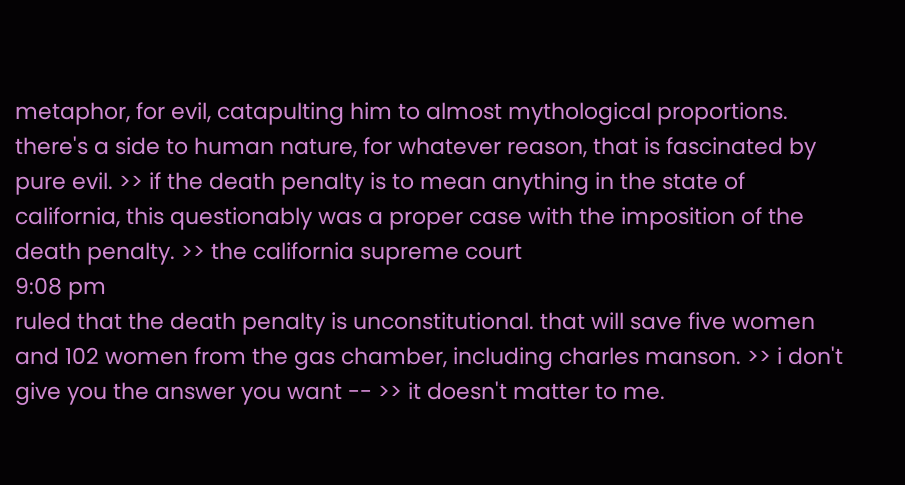metaphor, for evil, catapulting him to almost mythological proportions. there's a side to human nature, for whatever reason, that is fascinated by pure evil. >> if the death penalty is to mean anything in the state of california, this questionably was a proper case with the imposition of the death penalty. >> the california supreme court
9:08 pm
ruled that the death penalty is unconstitutional. that will save five women and 102 women from the gas chamber, including charles manson. >> i don't give you the answer you want -- >> it doesn't matter to me.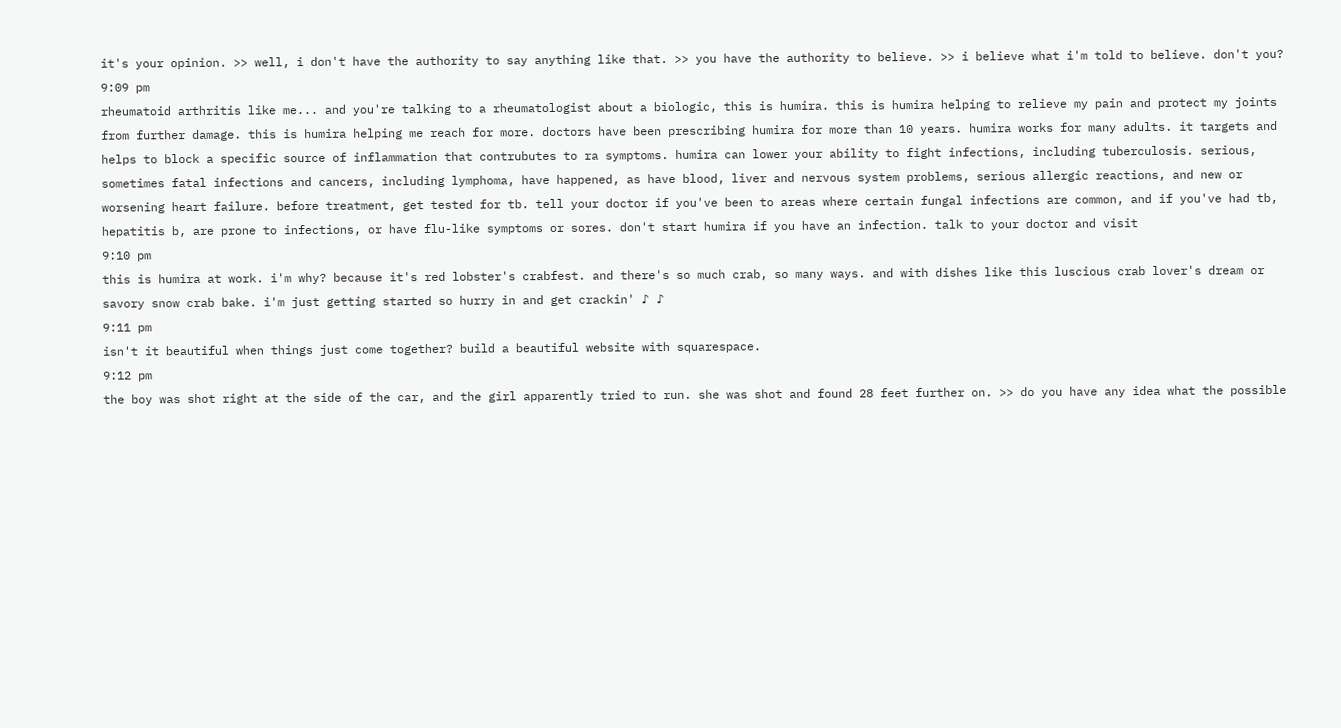it's your opinion. >> well, i don't have the authority to say anything like that. >> you have the authority to believe. >> i believe what i'm told to believe. don't you?
9:09 pm
rheumatoid arthritis like me... and you're talking to a rheumatologist about a biologic, this is humira. this is humira helping to relieve my pain and protect my joints from further damage. this is humira helping me reach for more. doctors have been prescribing humira for more than 10 years. humira works for many adults. it targets and helps to block a specific source of inflammation that contrubutes to ra symptoms. humira can lower your ability to fight infections, including tuberculosis. serious, sometimes fatal infections and cancers, including lymphoma, have happened, as have blood, liver and nervous system problems, serious allergic reactions, and new or worsening heart failure. before treatment, get tested for tb. tell your doctor if you've been to areas where certain fungal infections are common, and if you've had tb, hepatitis b, are prone to infections, or have flu-like symptoms or sores. don't start humira if you have an infection. talk to your doctor and visit
9:10 pm
this is humira at work. i'm why? because it's red lobster's crabfest. and there's so much crab, so many ways. and with dishes like this luscious crab lover's dream or savory snow crab bake. i'm just getting started so hurry in and get crackin' ♪ ♪
9:11 pm
isn't it beautiful when things just come together? build a beautiful website with squarespace.
9:12 pm
the boy was shot right at the side of the car, and the girl apparently tried to run. she was shot and found 28 feet further on. >> do you have any idea what the possible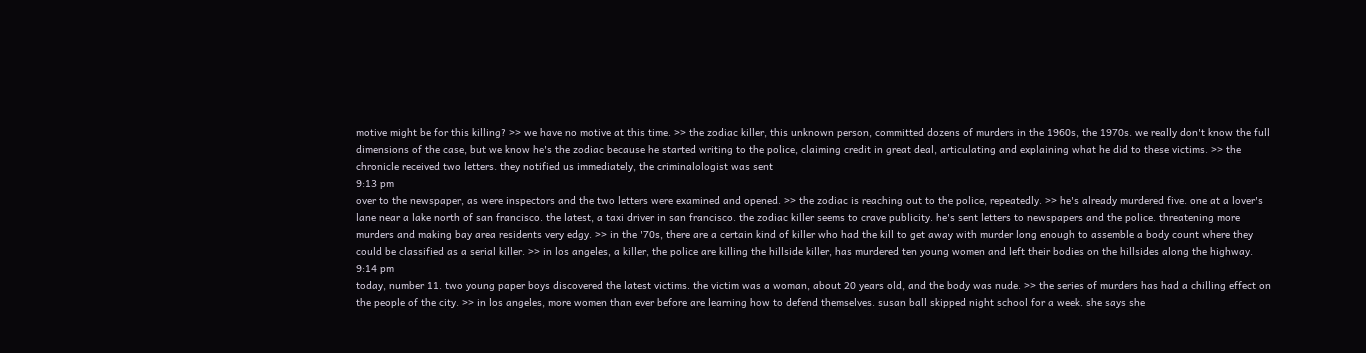motive might be for this killing? >> we have no motive at this time. >> the zodiac killer, this unknown person, committed dozens of murders in the 1960s, the 1970s. we really don't know the full dimensions of the case, but we know he's the zodiac because he started writing to the police, claiming credit in great deal, articulating and explaining what he did to these victims. >> the chronicle received two letters. they notified us immediately, the criminalologist was sent
9:13 pm
over to the newspaper, as were inspectors and the two letters were examined and opened. >> the zodiac is reaching out to the police, repeatedly. >> he's already murdered five. one at a lover's lane near a lake north of san francisco. the latest, a taxi driver in san francisco. the zodiac killer seems to crave publicity. he's sent letters to newspapers and the police. threatening more murders and making bay area residents very edgy. >> in the '70s, there are a certain kind of killer who had the kill to get away with murder long enough to assemble a body count where they could be classified as a serial killer. >> in los angeles, a killer, the police are killing the hillside killer, has murdered ten young women and left their bodies on the hillsides along the highway.
9:14 pm
today, number 11. two young paper boys discovered the latest victims. the victim was a woman, about 20 years old, and the body was nude. >> the series of murders has had a chilling effect on the people of the city. >> in los angeles, more women than ever before are learning how to defend themselves. susan ball skipped night school for a week. she says she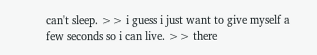can't sleep. >> i guess i just want to give myself a few seconds so i can live. >> there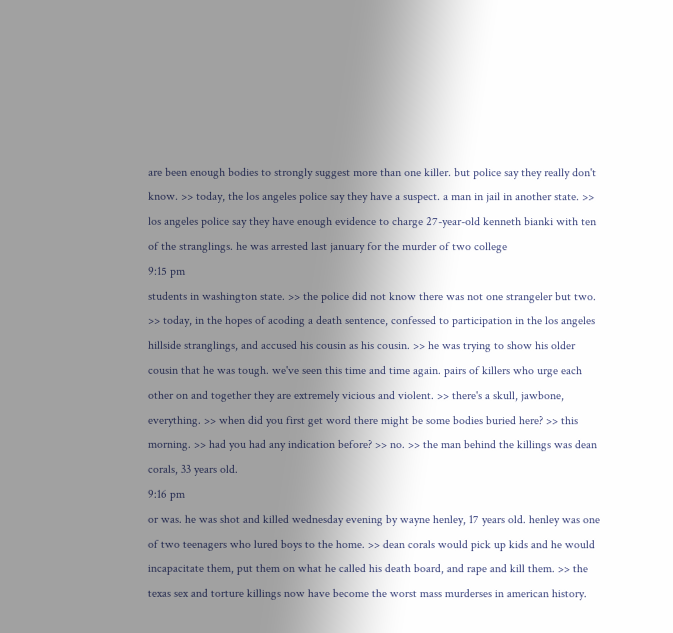are been enough bodies to strongly suggest more than one killer. but police say they really don't know. >> today, the los angeles police say they have a suspect. a man in jail in another state. >> los angeles police say they have enough evidence to charge 27-year-old kenneth bianki with ten of the stranglings. he was arrested last january for the murder of two college
9:15 pm
students in washington state. >> the police did not know there was not one strangeler but two. >> today, in the hopes of acoding a death sentence, confessed to participation in the los angeles hillside stranglings, and accused his cousin as his cousin. >> he was trying to show his older cousin that he was tough. we've seen this time and time again. pairs of killers who urge each other on and together they are extremely vicious and violent. >> there's a skull, jawbone, everything. >> when did you first get word there might be some bodies buried here? >> this morning. >> had you had any indication before? >> no. >> the man behind the killings was dean corals, 33 years old.
9:16 pm
or was. he was shot and killed wednesday evening by wayne henley, 17 years old. henley was one of two teenagers who lured boys to the home. >> dean corals would pick up kids and he would incapacitate them, put them on what he called his death board, and rape and kill them. >> the texas sex and torture killings now have become the worst mass murderses in american history.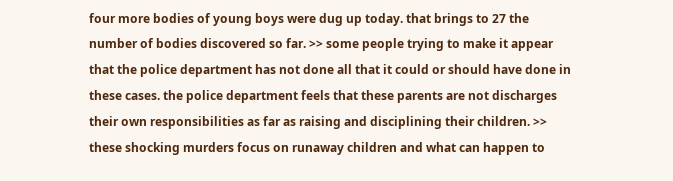four more bodies of young boys were dug up today. that brings to 27 the number of bodies discovered so far. >> some people trying to make it appear that the police department has not done all that it could or should have done in these cases. the police department feels that these parents are not discharges their own responsibilities as far as raising and disciplining their children. >> these shocking murders focus on runaway children and what can happen to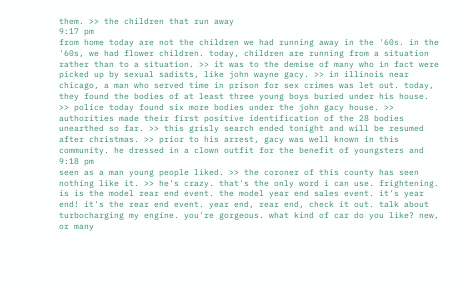them. >> the children that run away
9:17 pm
from home today are not the children we had running away in the '60s. in the '60s, we had flower children. today, children are running from a situation rather than to a situation. >> it was to the demise of many who in fact were picked up by sexual sadists, like john wayne gacy. >> in illinois near chicago, a man who served time in prison for sex crimes was let out. today, they found the bodies of at least three young boys buried under his house. >> police today found six more bodies under the john gacy house. >> authorities made their first positive identification of the 28 bodies unearthed so far. >> this grisly search ended tonight and will be resumed after christmas. >> prior to his arrest, gacy was well known in this community. he dressed in a clown outfit for the benefit of youngsters and
9:18 pm
seen as a man young people liked. >> the coroner of this county has seen nothing like it. >> he's crazy. that's the only word i can use. frightening. is is the model rear end event. the model year end sales event. it's year end! it's the rear end event. year end, rear end, check it out. talk about turbocharging my engine. you're gorgeous. what kind of car do you like? new, or many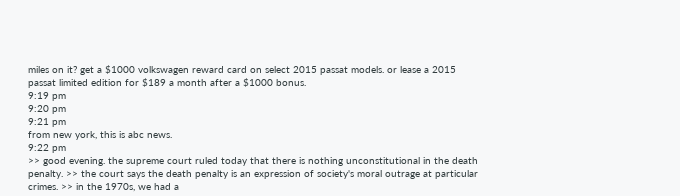miles on it? get a $1000 volkswagen reward card on select 2015 passat models. or lease a 2015 passat limited edition for $189 a month after a $1000 bonus.
9:19 pm
9:20 pm
9:21 pm
from new york, this is abc news.
9:22 pm
>> good evening. the supreme court ruled today that there is nothing unconstitutional in the death penalty. >> the court says the death penalty is an expression of society's moral outrage at particular crimes. >> in the 1970s, we had a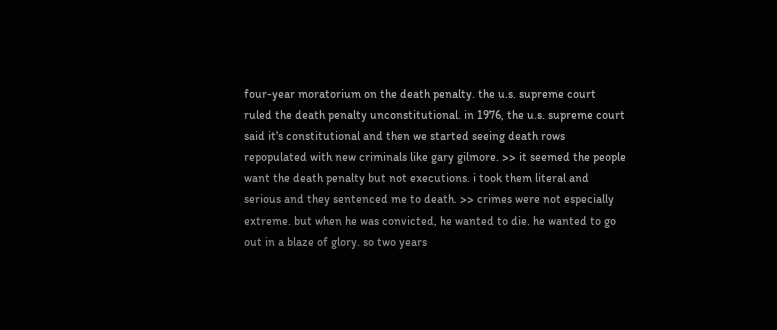four-year moratorium on the death penalty. the u.s. supreme court ruled the death penalty unconstitutional. in 1976, the u.s. supreme court said it's constitutional and then we started seeing death rows repopulated with new criminals like gary gilmore. >> it seemed the people want the death penalty but not executions. i took them literal and serious and they sentenced me to death. >> crimes were not especially extreme. but when he was convicted, he wanted to die. he wanted to go out in a blaze of glory. so two years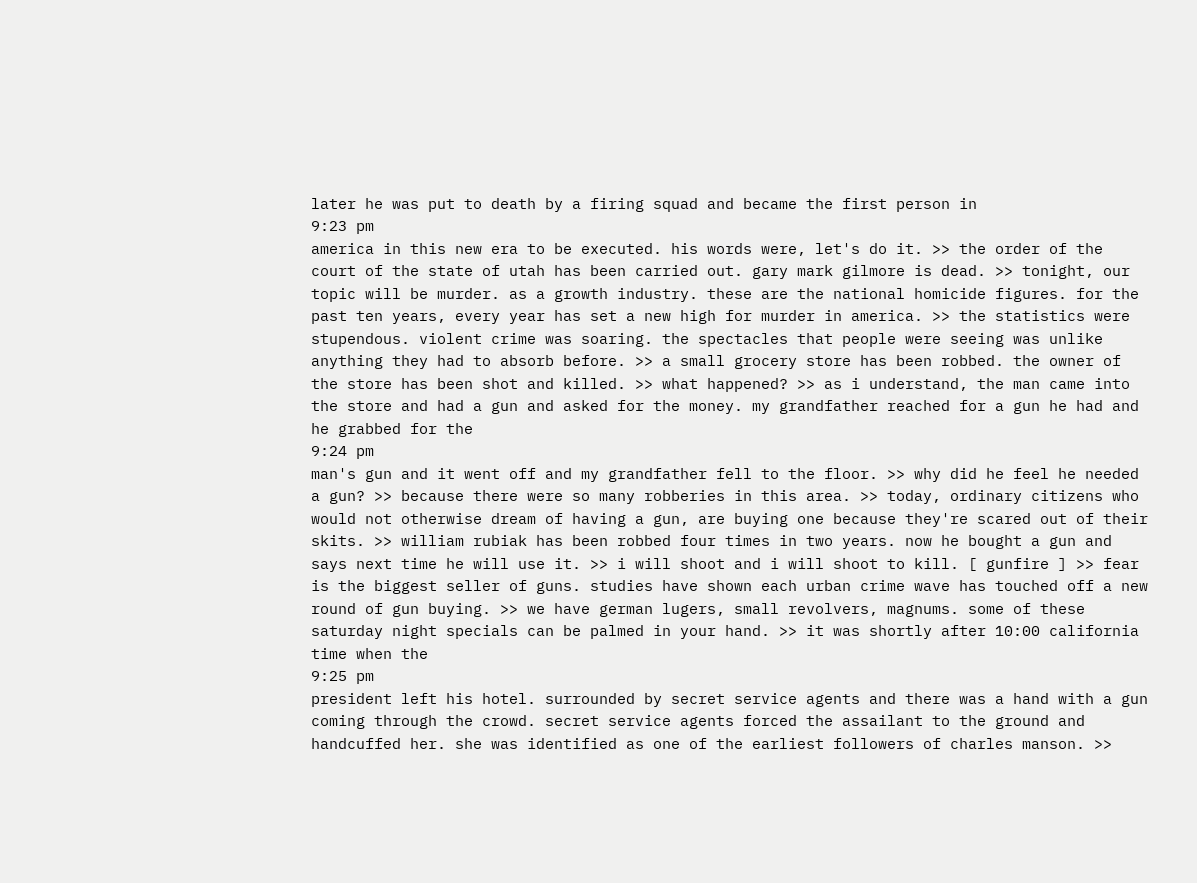later he was put to death by a firing squad and became the first person in
9:23 pm
america in this new era to be executed. his words were, let's do it. >> the order of the court of the state of utah has been carried out. gary mark gilmore is dead. >> tonight, our topic will be murder. as a growth industry. these are the national homicide figures. for the past ten years, every year has set a new high for murder in america. >> the statistics were stupendous. violent crime was soaring. the spectacles that people were seeing was unlike anything they had to absorb before. >> a small grocery store has been robbed. the owner of the store has been shot and killed. >> what happened? >> as i understand, the man came into the store and had a gun and asked for the money. my grandfather reached for a gun he had and he grabbed for the
9:24 pm
man's gun and it went off and my grandfather fell to the floor. >> why did he feel he needed a gun? >> because there were so many robberies in this area. >> today, ordinary citizens who would not otherwise dream of having a gun, are buying one because they're scared out of their skits. >> william rubiak has been robbed four times in two years. now he bought a gun and says next time he will use it. >> i will shoot and i will shoot to kill. [ gunfire ] >> fear is the biggest seller of guns. studies have shown each urban crime wave has touched off a new round of gun buying. >> we have german lugers, small revolvers, magnums. some of these saturday night specials can be palmed in your hand. >> it was shortly after 10:00 california time when the
9:25 pm
president left his hotel. surrounded by secret service agents and there was a hand with a gun coming through the crowd. secret service agents forced the assailant to the ground and handcuffed her. she was identified as one of the earliest followers of charles manson. >>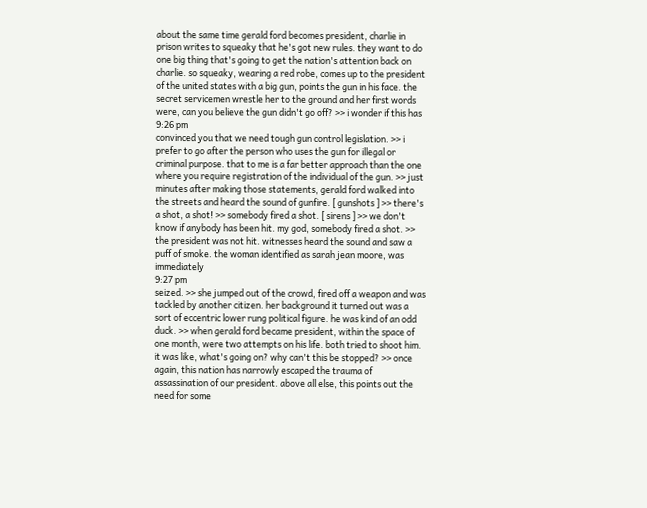about the same time gerald ford becomes president, charlie in prison writes to squeaky that he's got new rules. they want to do one big thing that's going to get the nation's attention back on charlie. so squeaky, wearing a red robe, comes up to the president of the united states with a big gun, points the gun in his face. the secret servicemen wrestle her to the ground and her first words were, can you believe the gun didn't go off? >> i wonder if this has
9:26 pm
convinced you that we need tough gun control legislation. >> i prefer to go after the person who uses the gun for illegal or criminal purpose. that to me is a far better approach than the one where you require registration of the individual of the gun. >> just minutes after making those statements, gerald ford walked into the streets and heard the sound of gunfire. [ gunshots ] >> there's a shot, a shot! >> somebody fired a shot. [ sirens ] >> we don't know if anybody has been hit. my god, somebody fired a shot. >> the president was not hit. witnesses heard the sound and saw a puff of smoke. the woman identified as sarah jean moore, was immediately
9:27 pm
seized. >> she jumped out of the crowd, fired off a weapon and was tackled by another citizen. her background it turned out was a sort of eccentric lower rung political figure. he was kind of an odd duck. >> when gerald ford became president, within the space of one month, were two attempts on his life. both tried to shoot him. it was like, what's going on? why can't this be stopped? >> once again, this nation has narrowly escaped the trauma of assassination of our president. above all else, this points out the need for some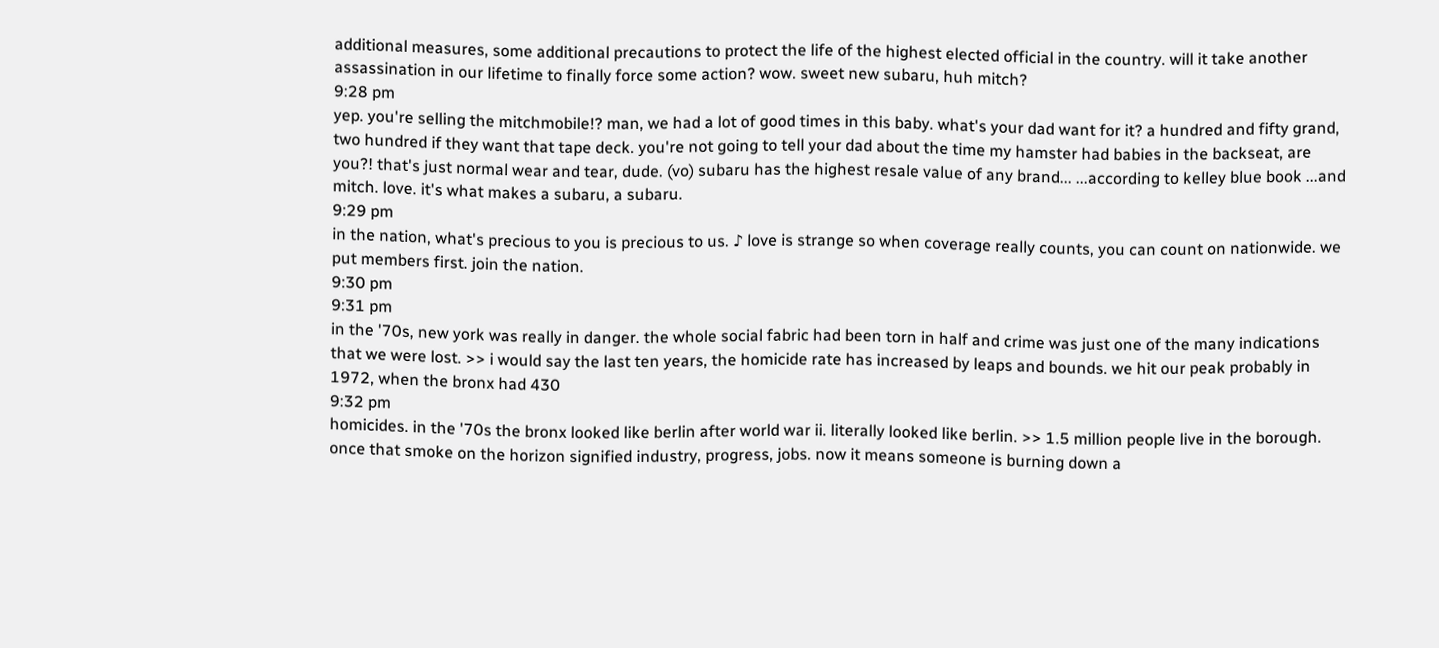additional measures, some additional precautions to protect the life of the highest elected official in the country. will it take another assassination in our lifetime to finally force some action? wow. sweet new subaru, huh mitch?
9:28 pm
yep. you're selling the mitchmobile!? man, we had a lot of good times in this baby. what's your dad want for it? a hundred and fifty grand, two hundred if they want that tape deck. you're not going to tell your dad about the time my hamster had babies in the backseat, are you?! that's just normal wear and tear, dude. (vo) subaru has the highest resale value of any brand... ...according to kelley blue book ...and mitch. love. it's what makes a subaru, a subaru.
9:29 pm
in the nation, what's precious to you is precious to us. ♪ love is strange so when coverage really counts, you can count on nationwide. we put members first. join the nation.
9:30 pm
9:31 pm
in the '70s, new york was really in danger. the whole social fabric had been torn in half and crime was just one of the many indications that we were lost. >> i would say the last ten years, the homicide rate has increased by leaps and bounds. we hit our peak probably in 1972, when the bronx had 430
9:32 pm
homicides. in the '70s the bronx looked like berlin after world war ii. literally looked like berlin. >> 1.5 million people live in the borough. once that smoke on the horizon signified industry, progress, jobs. now it means someone is burning down a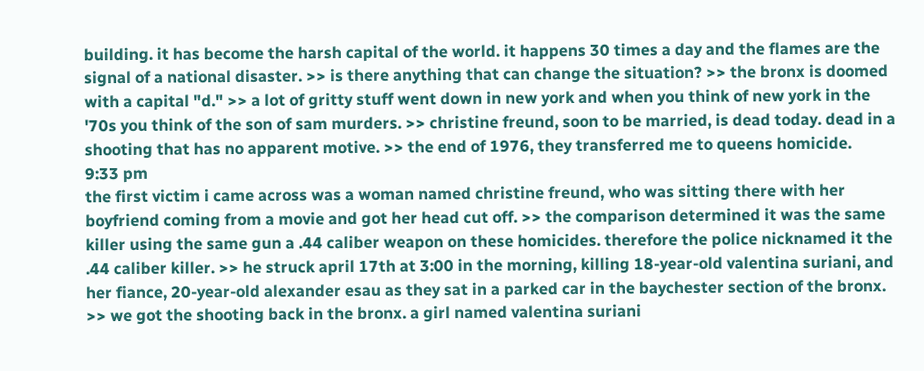building. it has become the harsh capital of the world. it happens 30 times a day and the flames are the signal of a national disaster. >> is there anything that can change the situation? >> the bronx is doomed with a capital "d." >> a lot of gritty stuff went down in new york and when you think of new york in the '70s you think of the son of sam murders. >> christine freund, soon to be married, is dead today. dead in a shooting that has no apparent motive. >> the end of 1976, they transferred me to queens homicide.
9:33 pm
the first victim i came across was a woman named christine freund, who was sitting there with her boyfriend coming from a movie and got her head cut off. >> the comparison determined it was the same killer using the same gun a .44 caliber weapon on these homicides. therefore the police nicknamed it the .44 caliber killer. >> he struck april 17th at 3:00 in the morning, killing 18-year-old valentina suriani, and her fiance, 20-year-old alexander esau as they sat in a parked car in the baychester section of the bronx. >> we got the shooting back in the bronx. a girl named valentina suriani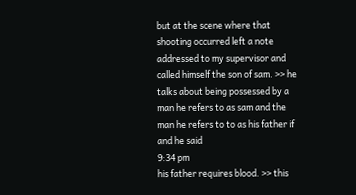but at the scene where that shooting occurred left a note addressed to my supervisor and called himself the son of sam. >> he talks about being possessed by a man he refers to as sam and the man he refers to to as his father if and he said
9:34 pm
his father requires blood. >> this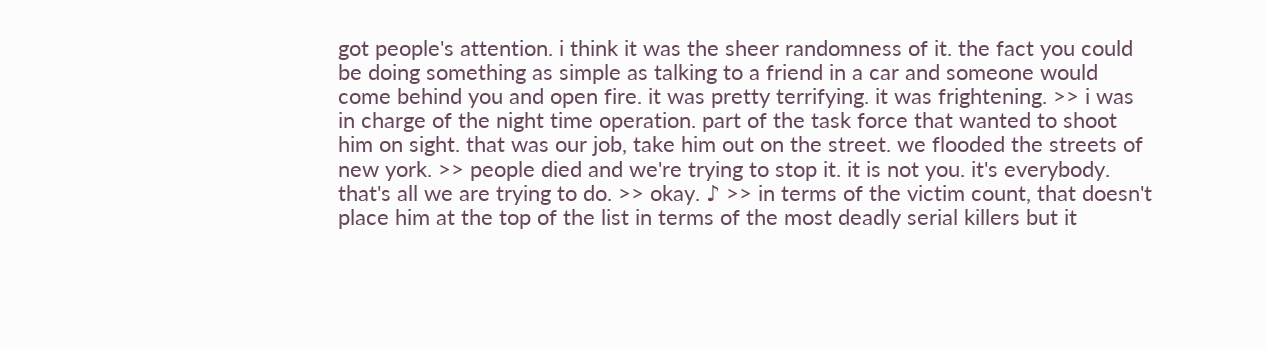got people's attention. i think it was the sheer randomness of it. the fact you could be doing something as simple as talking to a friend in a car and someone would come behind you and open fire. it was pretty terrifying. it was frightening. >> i was in charge of the night time operation. part of the task force that wanted to shoot him on sight. that was our job, take him out on the street. we flooded the streets of new york. >> people died and we're trying to stop it. it is not you. it's everybody. that's all we are trying to do. >> okay. ♪ >> in terms of the victim count, that doesn't place him at the top of the list in terms of the most deadly serial killers but it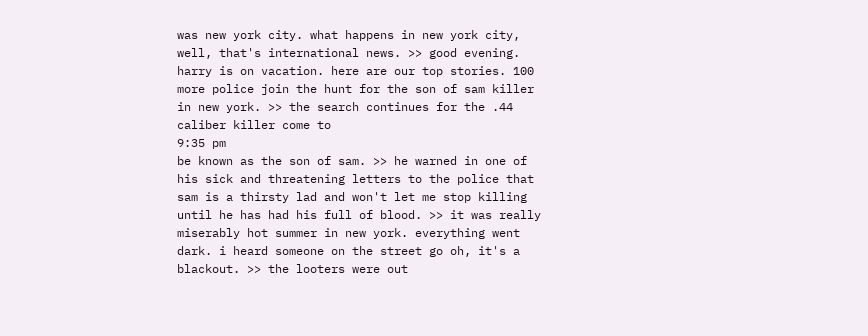was new york city. what happens in new york city, well, that's international news. >> good evening. harry is on vacation. here are our top stories. 100 more police join the hunt for the son of sam killer in new york. >> the search continues for the .44 caliber killer come to
9:35 pm
be known as the son of sam. >> he warned in one of his sick and threatening letters to the police that sam is a thirsty lad and won't let me stop killing until he has had his full of blood. >> it was really miserably hot summer in new york. everything went dark. i heard someone on the street go oh, it's a blackout. >> the looters were out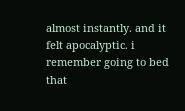almost instantly. and it felt apocalyptic. i remember going to bed that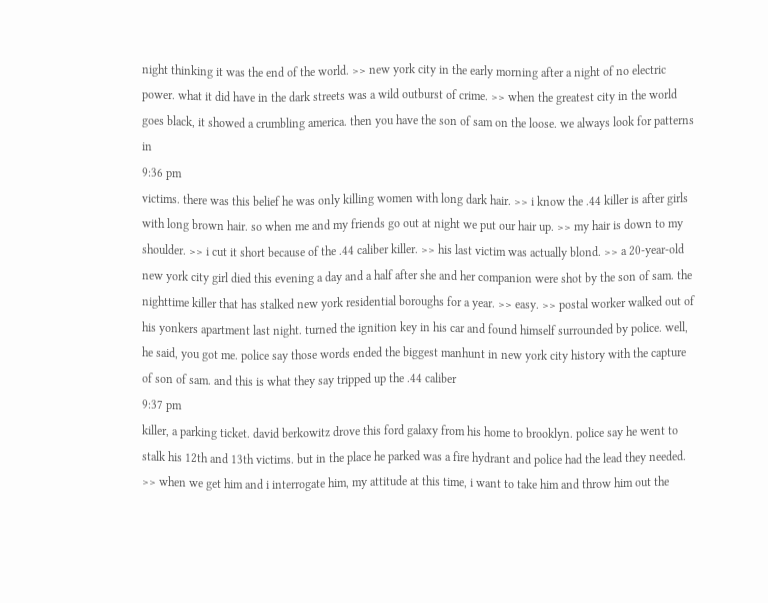night thinking it was the end of the world. >> new york city in the early morning after a night of no electric power. what it did have in the dark streets was a wild outburst of crime. >> when the greatest city in the world goes black, it showed a crumbling america. then you have the son of sam on the loose. we always look for patterns in
9:36 pm
victims. there was this belief he was only killing women with long dark hair. >> i know the .44 killer is after girls with long brown hair. so when me and my friends go out at night we put our hair up. >> my hair is down to my shoulder. >> i cut it short because of the .44 caliber killer. >> his last victim was actually blond. >> a 20-year-old new york city girl died this evening a day and a half after she and her companion were shot by the son of sam. the nighttime killer that has stalked new york residential boroughs for a year. >> easy. >> postal worker walked out of his yonkers apartment last night. turned the ignition key in his car and found himself surrounded by police. well, he said, you got me. police say those words ended the biggest manhunt in new york city history with the capture of son of sam. and this is what they say tripped up the .44 caliber
9:37 pm
killer, a parking ticket. david berkowitz drove this ford galaxy from his home to brooklyn. police say he went to stalk his 12th and 13th victims. but in the place he parked was a fire hydrant and police had the lead they needed. >> when we get him and i interrogate him, my attitude at this time, i want to take him and throw him out the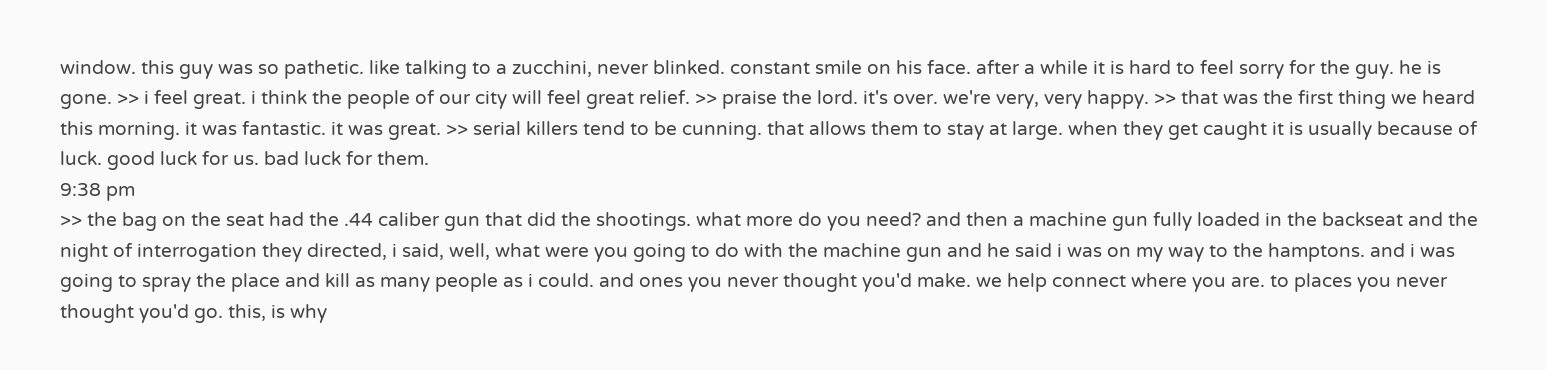window. this guy was so pathetic. like talking to a zucchini, never blinked. constant smile on his face. after a while it is hard to feel sorry for the guy. he is gone. >> i feel great. i think the people of our city will feel great relief. >> praise the lord. it's over. we're very, very happy. >> that was the first thing we heard this morning. it was fantastic. it was great. >> serial killers tend to be cunning. that allows them to stay at large. when they get caught it is usually because of luck. good luck for us. bad luck for them.
9:38 pm
>> the bag on the seat had the .44 caliber gun that did the shootings. what more do you need? and then a machine gun fully loaded in the backseat and the night of interrogation they directed, i said, well, what were you going to do with the machine gun and he said i was on my way to the hamptons. and i was going to spray the place and kill as many people as i could. and ones you never thought you'd make. we help connect where you are. to places you never thought you'd go. this, is why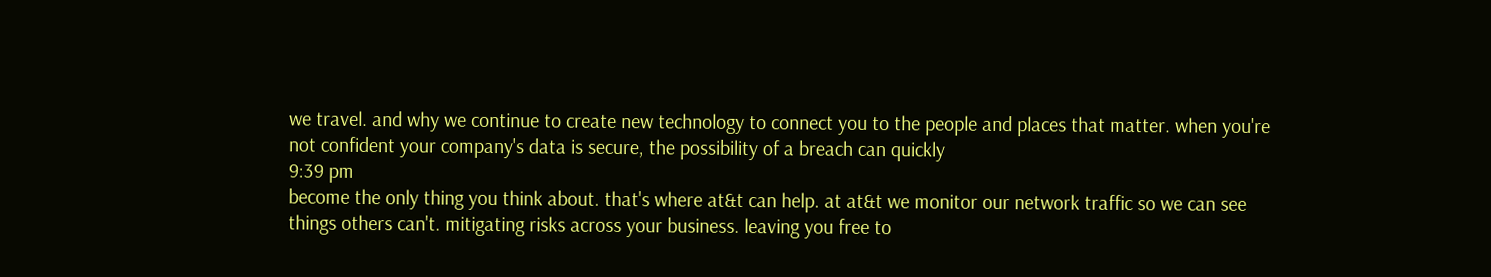we travel. and why we continue to create new technology to connect you to the people and places that matter. when you're not confident your company's data is secure, the possibility of a breach can quickly
9:39 pm
become the only thing you think about. that's where at&t can help. at at&t we monitor our network traffic so we can see things others can't. mitigating risks across your business. leaving you free to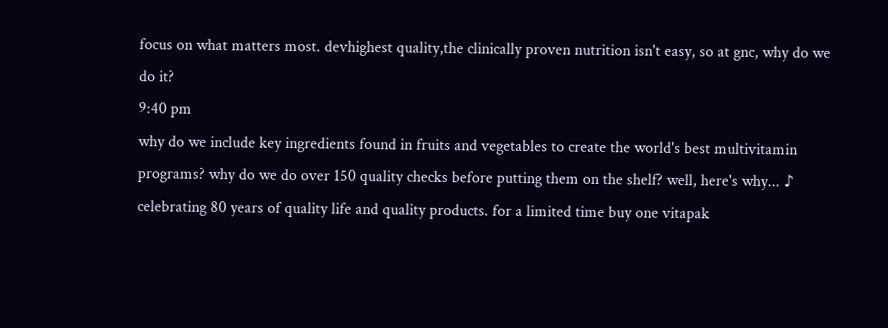focus on what matters most. devhighest quality,the clinically proven nutrition isn't easy, so at gnc, why do we do it?
9:40 pm
why do we include key ingredients found in fruits and vegetables to create the world's best multivitamin programs? why do we do over 150 quality checks before putting them on the shelf? well, here's why... ♪ celebrating 80 years of quality life and quality products. for a limited time buy one vitapak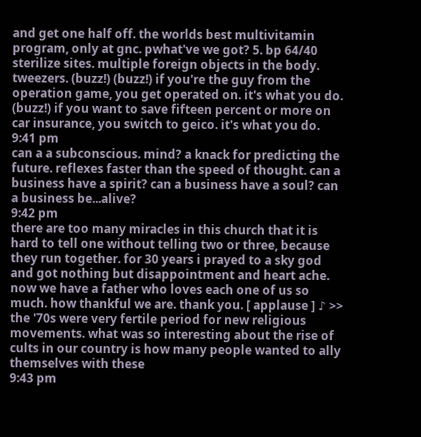and get one half off. the worlds best multivitamin program, only at gnc. pwhat've we got? 5. bp 64/40 sterilize sites. multiple foreign objects in the body. tweezers. (buzz!) (buzz!) if you're the guy from the operation game, you get operated on. it's what you do. (buzz!) if you want to save fifteen percent or more on car insurance, you switch to geico. it's what you do.
9:41 pm
can a a subconscious. mind? a knack for predicting the future. reflexes faster than the speed of thought. can a business have a spirit? can a business have a soul? can a business be...alive?
9:42 pm
there are too many miracles in this church that it is hard to tell one without telling two or three, because they run together. for 30 years i prayed to a sky god and got nothing but disappointment and heart ache. now we have a father who loves each one of us so much. how thankful we are. thank you. [ applause ] ♪ >> the '70s were very fertile period for new religious movements. what was so interesting about the rise of cults in our country is how many people wanted to ally themselves with these
9:43 pm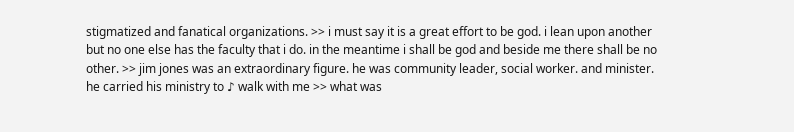stigmatized and fanatical organizations. >> i must say it is a great effort to be god. i lean upon another but no one else has the faculty that i do. in the meantime i shall be god and beside me there shall be no other. >> jim jones was an extraordinary figure. he was community leader, social worker. and minister. he carried his ministry to ♪ walk with me >> what was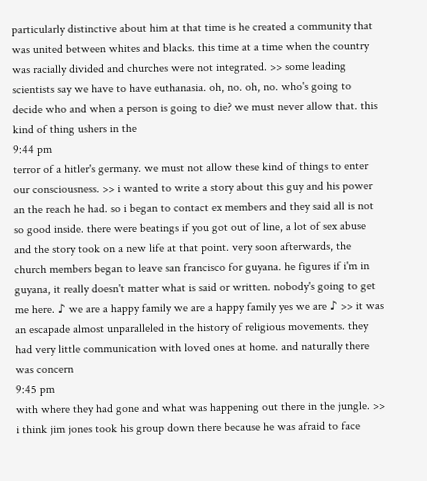particularly distinctive about him at that time is he created a community that was united between whites and blacks. this time at a time when the country was racially divided and churches were not integrated. >> some leading scientists say we have to have euthanasia. oh, no. oh, no. who's going to decide who and when a person is going to die? we must never allow that. this kind of thing ushers in the
9:44 pm
terror of a hitler's germany. we must not allow these kind of things to enter our consciousness. >> i wanted to write a story about this guy and his power an the reach he had. so i began to contact ex members and they said all is not so good inside. there were beatings if you got out of line, a lot of sex abuse and the story took on a new life at that point. very soon afterwards, the church members began to leave san francisco for guyana. he figures if i'm in guyana, it really doesn't matter what is said or written. nobody's going to get me here. ♪ we are a happy family we are a happy family yes we are ♪ >> it was an escapade almost unparalleled in the history of religious movements. they had very little communication with loved ones at home. and naturally there was concern
9:45 pm
with where they had gone and what was happening out there in the jungle. >> i think jim jones took his group down there because he was afraid to face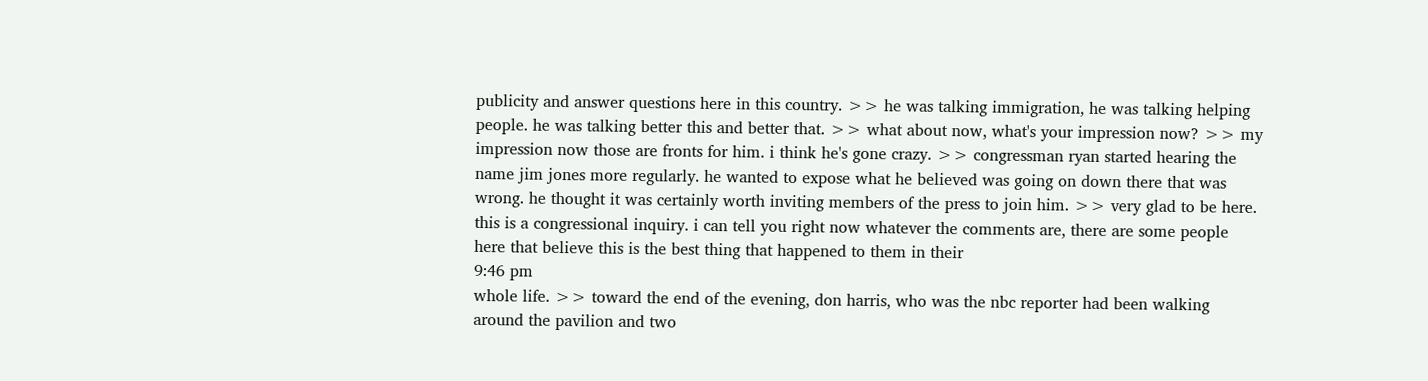publicity and answer questions here in this country. >> he was talking immigration, he was talking helping people. he was talking better this and better that. >> what about now, what's your impression now? >> my impression now those are fronts for him. i think he's gone crazy. >> congressman ryan started hearing the name jim jones more regularly. he wanted to expose what he believed was going on down there that was wrong. he thought it was certainly worth inviting members of the press to join him. >> very glad to be here. this is a congressional inquiry. i can tell you right now whatever the comments are, there are some people here that believe this is the best thing that happened to them in their
9:46 pm
whole life. >> toward the end of the evening, don harris, who was the nbc reporter had been walking around the pavilion and two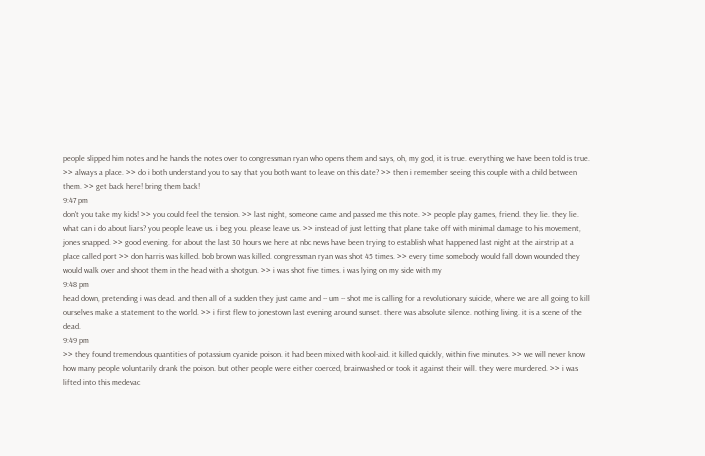people slipped him notes and he hands the notes over to congressman ryan who opens them and says, oh, my god, it is true. everything we have been told is true. >> always a place. >> do i both understand you to say that you both want to leave on this date? >> then i remember seeing this couple with a child between them. >> get back here! bring them back!
9:47 pm
don't you take my kids! >> you could feel the tension. >> last night, someone came and passed me this note. >> people play games, friend. they lie. they lie. what can i do about liars? you people leave us. i beg you. please leave us. >> instead of just letting that plane take off with minimal damage to his movement, jones snapped. >> good evening. for about the last 30 hours we here at nbc news have been trying to establish what happened last night at the airstrip at a place called port >> don harris was killed. bob brown was killed. congressman ryan was shot 45 times. >> every time somebody would fall down wounded they would walk over and shoot them in the head with a shotgun. >> i was shot five times. i was lying on my side with my
9:48 pm
head down, pretending i was dead. and then all of a sudden they just came and -- um -- shot me is calling for a revolutionary suicide, where we are all going to kill ourselves make a statement to the world. >> i first flew to jonestown last evening around sunset. there was absolute silence. nothing living. it is a scene of the dead.
9:49 pm
>> they found tremendous quantities of potassium cyanide poison. it had been mixed with kool-aid. it killed quickly, within five minutes. >> we will never know how many people voluntarily drank the poison. but other people were either coerced, brainwashed or took it against their will. they were murdered. >> i was lifted into this medevac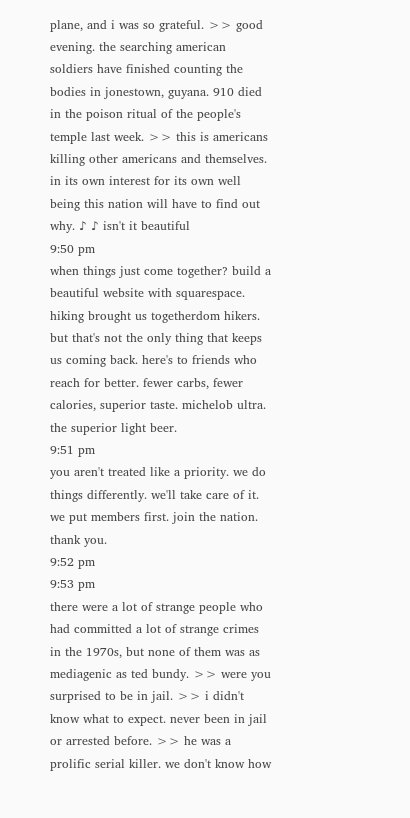plane, and i was so grateful. >> good evening. the searching american soldiers have finished counting the bodies in jonestown, guyana. 910 died in the poison ritual of the people's temple last week. >> this is americans killing other americans and themselves. in its own interest for its own well being this nation will have to find out why. ♪ ♪ isn't it beautiful
9:50 pm
when things just come together? build a beautiful website with squarespace. hiking brought us togetherdom hikers. but that's not the only thing that keeps us coming back. here's to friends who reach for better. fewer carbs, fewer calories, superior taste. michelob ultra. the superior light beer.
9:51 pm
you aren't treated like a priority. we do things differently. we'll take care of it. we put members first. join the nation. thank you.
9:52 pm
9:53 pm
there were a lot of strange people who had committed a lot of strange crimes in the 1970s, but none of them was as mediagenic as ted bundy. >> were you surprised to be in jail. >> i didn't know what to expect. never been in jail or arrested before. >> he was a prolific serial killer. we don't know how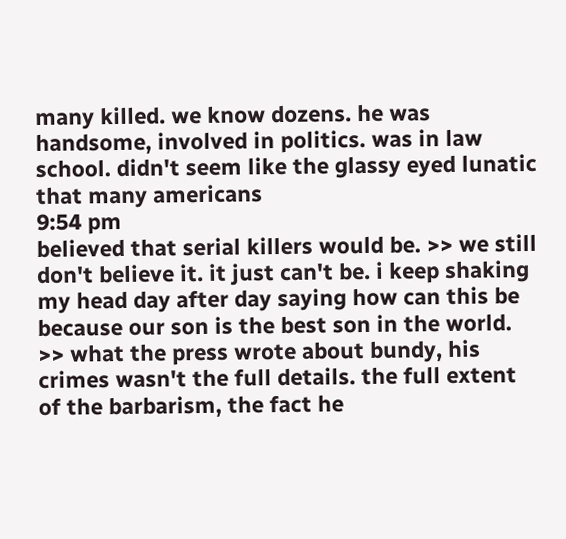many killed. we know dozens. he was handsome, involved in politics. was in law school. didn't seem like the glassy eyed lunatic that many americans
9:54 pm
believed that serial killers would be. >> we still don't believe it. it just can't be. i keep shaking my head day after day saying how can this be because our son is the best son in the world. >> what the press wrote about bundy, his crimes wasn't the full details. the full extent of the barbarism, the fact he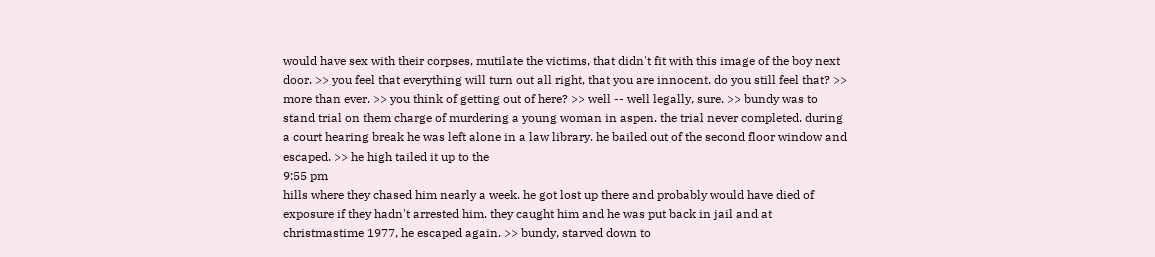would have sex with their corpses, mutilate the victims, that didn't fit with this image of the boy next door. >> you feel that everything will turn out all right, that you are innocent. do you still feel that? >> more than ever. >> you think of getting out of here? >> well -- well legally, sure. >> bundy was to stand trial on them charge of murdering a young woman in aspen. the trial never completed. during a court hearing break he was left alone in a law library. he bailed out of the second floor window and escaped. >> he high tailed it up to the
9:55 pm
hills where they chased him nearly a week. he got lost up there and probably would have died of exposure if they hadn't arrested him. they caught him and he was put back in jail and at christmastime 1977, he escaped again. >> bundy, starved down to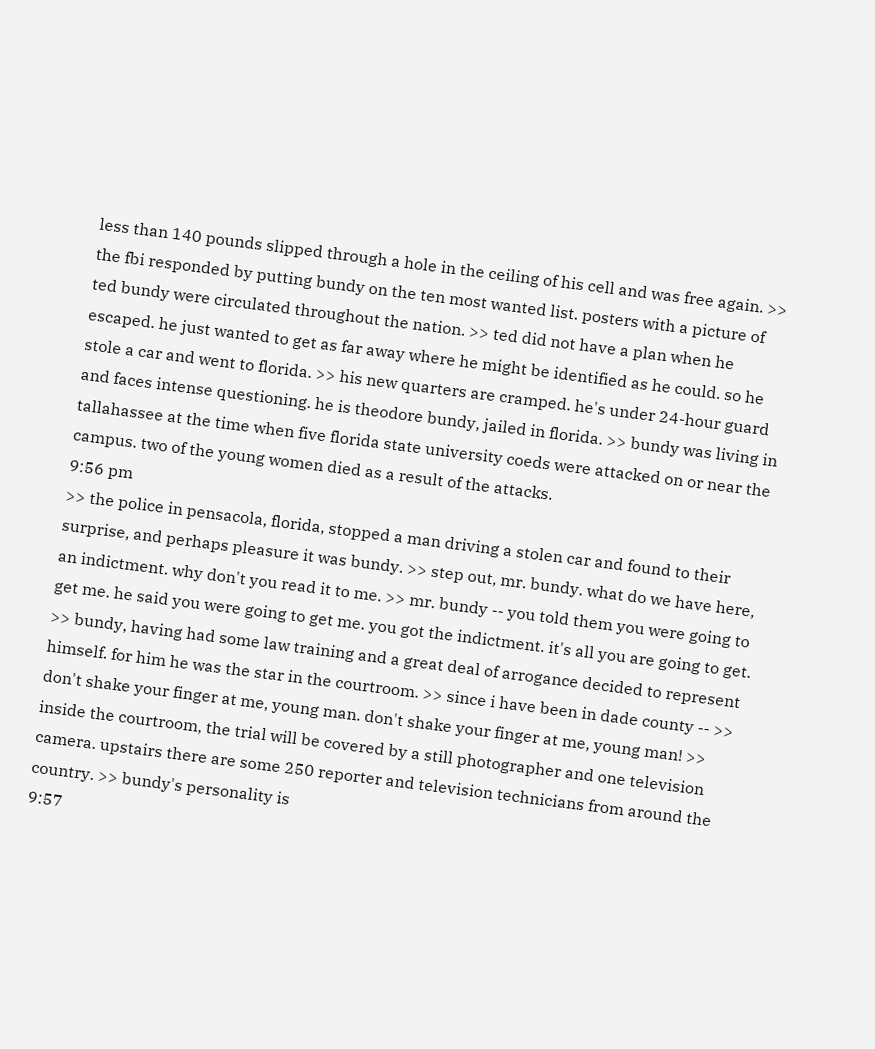less than 140 pounds slipped through a hole in the ceiling of his cell and was free again. >> the fbi responded by putting bundy on the ten most wanted list. posters with a picture of ted bundy were circulated throughout the nation. >> ted did not have a plan when he escaped. he just wanted to get as far away where he might be identified as he could. so he stole a car and went to florida. >> his new quarters are cramped. he's under 24-hour guard and faces intense questioning. he is theodore bundy, jailed in florida. >> bundy was living in tallahassee at the time when five florida state university coeds were attacked on or near the campus. two of the young women died as a result of the attacks.
9:56 pm
>> the police in pensacola, florida, stopped a man driving a stolen car and found to their surprise, and perhaps pleasure it was bundy. >> step out, mr. bundy. what do we have here, an indictment. why don't you read it to me. >> mr. bundy -- you told them you were going to get me. he said you were going to get me. you got the indictment. it's all you are going to get. >> bundy, having had some law training and a great deal of arrogance decided to represent himself. for him he was the star in the courtroom. >> since i have been in dade county -- >> don't shake your finger at me, young man. don't shake your finger at me, young man! >> inside the courtroom, the trial will be covered by a still photographer and one television camera. upstairs there are some 250 reporter and television technicians from around the country. >> bundy's personality is
9:57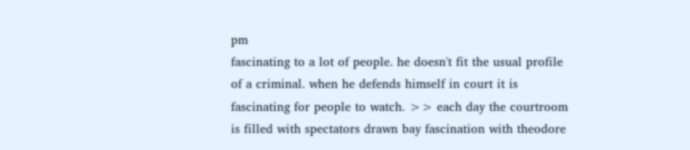pm
fascinating to a lot of people. he doesn't fit the usual profile of a criminal. when he defends himself in court it is fascinating for people to watch. >> each day the courtroom is filled with spectators drawn bay fascination with theodore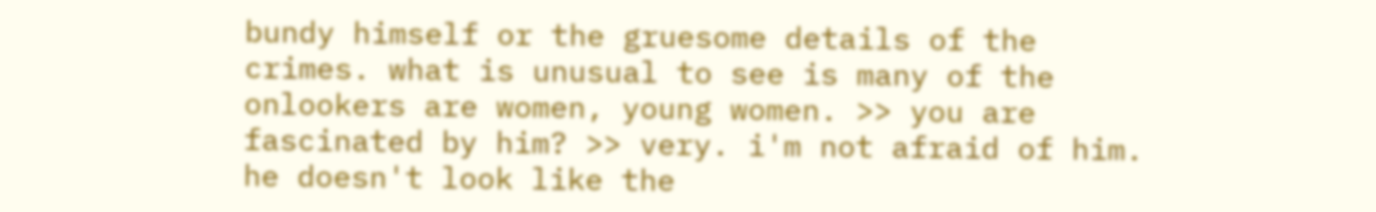bundy himself or the gruesome details of the crimes. what is unusual to see is many of the onlookers are women, young women. >> you are fascinated by him? >> very. i'm not afraid of him. he doesn't look like the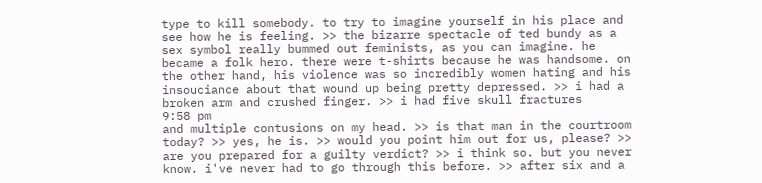type to kill somebody. to try to imagine yourself in his place and see how he is feeling. >> the bizarre spectacle of ted bundy as a sex symbol really bummed out feminists, as you can imagine. he became a folk hero. there were t-shirts because he was handsome. on the other hand, his violence was so incredibly women hating and his insouciance about that wound up being pretty depressed. >> i had a broken arm and crushed finger. >> i had five skull fractures
9:58 pm
and multiple contusions on my head. >> is that man in the courtroom today? >> yes, he is. >> would you point him out for us, please? >> are you prepared for a guilty verdict? >> i think so. but you never know. i've never had to go through this before. >> after six and a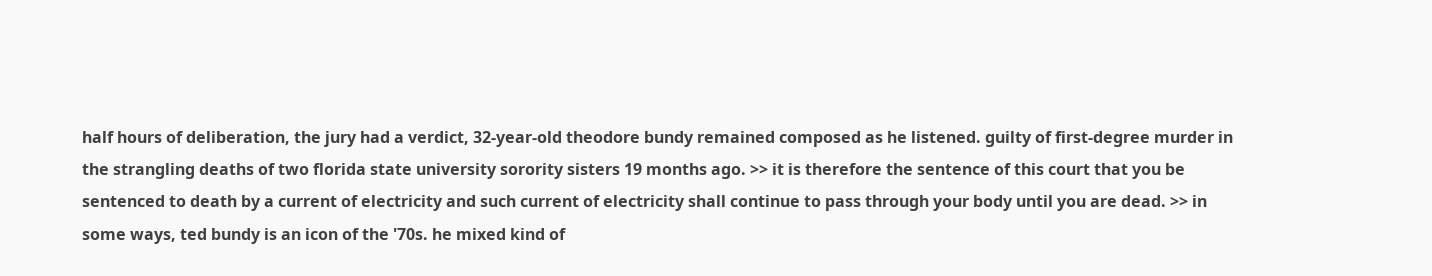half hours of deliberation, the jury had a verdict, 32-year-old theodore bundy remained composed as he listened. guilty of first-degree murder in the strangling deaths of two florida state university sorority sisters 19 months ago. >> it is therefore the sentence of this court that you be sentenced to death by a current of electricity and such current of electricity shall continue to pass through your body until you are dead. >> in some ways, ted bundy is an icon of the '70s. he mixed kind of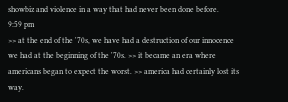showbiz and violence in a way that had never been done before.
9:59 pm
>> at the end of the '70s, we have had a destruction of our innocence we had at the beginning of the '70s. >> it became an era where americans began to expect the worst. >> america had certainly lost its way.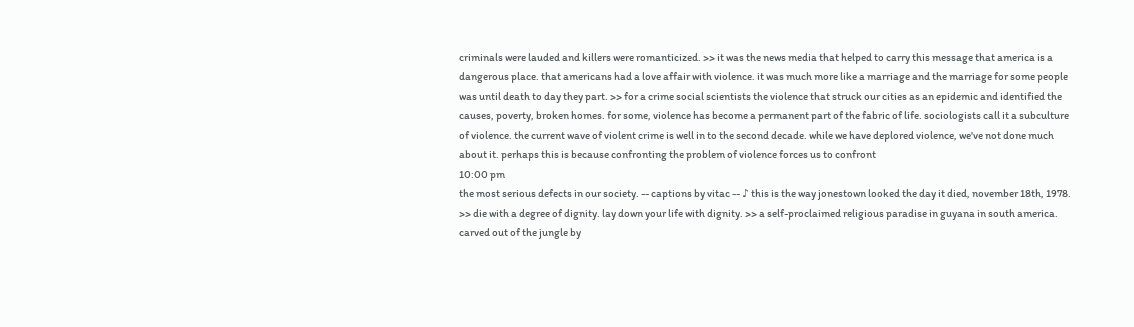criminals were lauded and killers were romanticized. >> it was the news media that helped to carry this message that america is a dangerous place. that americans had a love affair with violence. it was much more like a marriage and the marriage for some people was until death to day they part. >> for a crime social scientists the violence that struck our cities as an epidemic and identified the causes, poverty, broken homes. for some, violence has become a permanent part of the fabric of life. sociologists call it a subculture of violence. the current wave of violent crime is well in to the second decade. while we have deplored violence, we've not done much about it. perhaps this is because confronting the problem of violence forces us to confront
10:00 pm
the most serious defects in our society. -- captions by vitac -- ♪ this is the way jonestown looked the day it died, november 18th, 1978. >> die with a degree of dignity. lay down your life with dignity. >> a self-proclaimed religious paradise in guyana in south america. carved out of the jungle by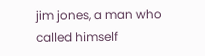jim jones, a man who called himself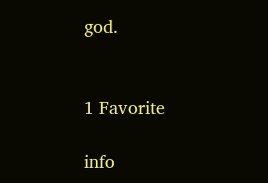god.


1 Favorite

info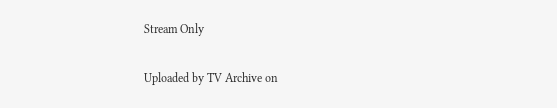Stream Only

Uploaded by TV Archive on